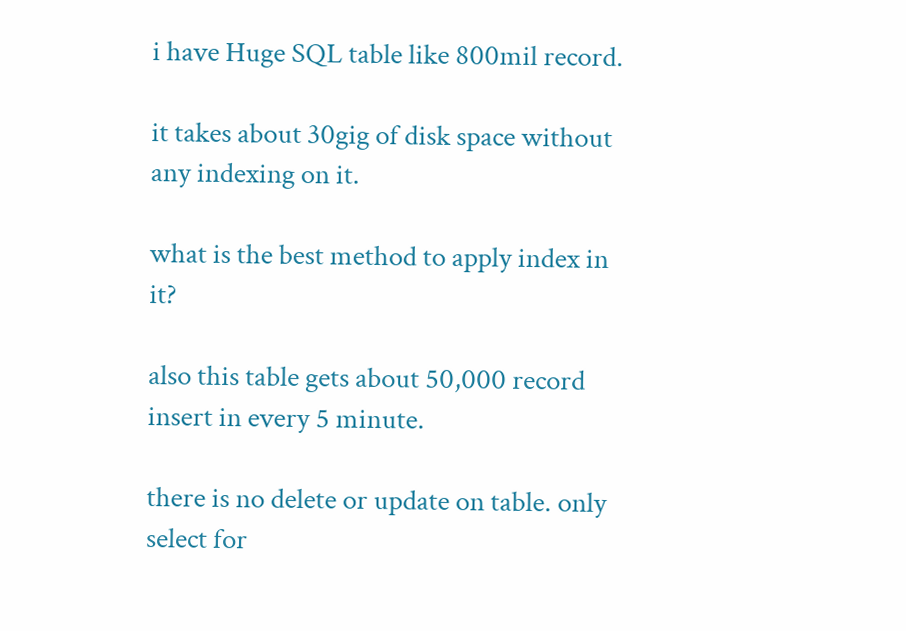i have Huge SQL table like 800mil record.

it takes about 30gig of disk space without any indexing on it.

what is the best method to apply index in it?

also this table gets about 50,000 record insert in every 5 minute.

there is no delete or update on table. only select for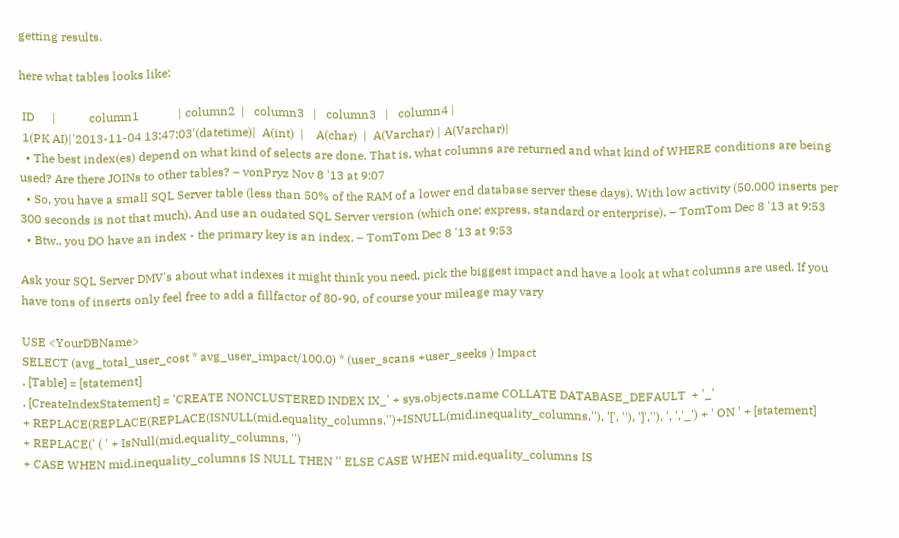getting results.

here what tables looks like:

 ID      |           column1             | column2  |   column3   |   column3   |   column4 |
 1(PK AI)|'2013-11-04 13:47:03'(datetime)|  A(int)  |    A(char)  |  A(Varchar) | A(Varchar)|
  • The best index(es) depend on what kind of selects are done. That is, what columns are returned and what kind of WHERE conditions are being used? Are there JOINs to other tables? – vonPryz Nov 8 '13 at 9:07
  • So, you have a small SQL Server table (less than 50% of the RAM of a lower end database server these days). With low activity (50.000 inserts per 300 seconds is not that much). And use an oudated SQL Server version (which one: express, standard or enterprise). – TomTom Dec 8 '13 at 9:53
  • Btw., you DO have an index - the primary key is an index. – TomTom Dec 8 '13 at 9:53

Ask your SQL Server DMV's about what indexes it might think you need, pick the biggest impact and have a look at what columns are used. If you have tons of inserts only feel free to add a fillfactor of 80-90, of course your mileage may vary

USE <YourDBName>
SELECT (avg_total_user_cost * avg_user_impact/100.0) * (user_scans +user_seeks ) Impact
, [Table] = [statement]
, [CreateIndexStatement] = 'CREATE NONCLUSTERED INDEX IX_' + sys.objects.name COLLATE DATABASE_DEFAULT  + '_'
+ REPLACE(REPLACE(REPLACE(ISNULL(mid.equality_columns,'')+ISNULL(mid.inequality_columns,''), '[', ''), ']',''), ', ','_') + ' ON ' + [statement]
+ REPLACE(' ( ' + IsNull(mid.equality_columns, '')
+ CASE WHEN mid.inequality_columns IS NULL THEN '' ELSE CASE WHEN mid.equality_columns IS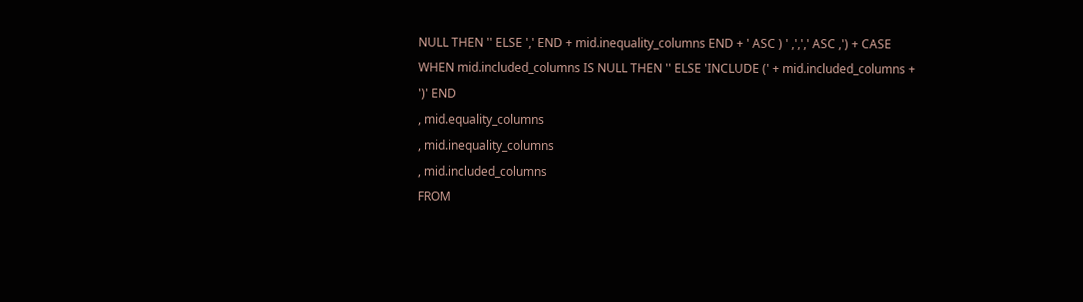NULL THEN '' ELSE ',' END + mid.inequality_columns END + ' ASC ) ' ,',',' ASC ,') + CASE WHEN mid.included_columns IS NULL THEN '' ELSE 'INCLUDE (' + mid.included_columns + ')' END
, mid.equality_columns
, mid.inequality_columns
, mid.included_columns
FROM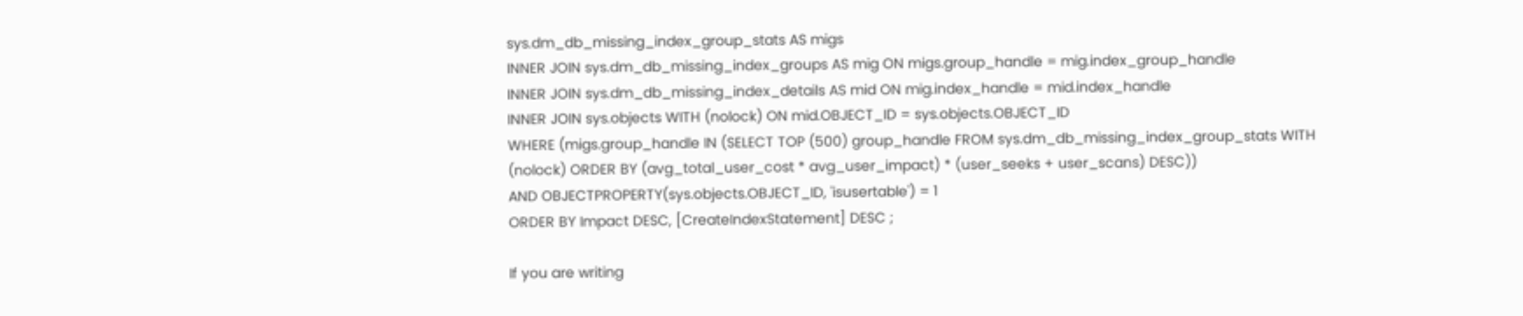sys.dm_db_missing_index_group_stats AS migs
INNER JOIN sys.dm_db_missing_index_groups AS mig ON migs.group_handle = mig.index_group_handle
INNER JOIN sys.dm_db_missing_index_details AS mid ON mig.index_handle = mid.index_handle
INNER JOIN sys.objects WITH (nolock) ON mid.OBJECT_ID = sys.objects.OBJECT_ID
WHERE (migs.group_handle IN (SELECT TOP (500) group_handle FROM sys.dm_db_missing_index_group_stats WITH (nolock) ORDER BY (avg_total_user_cost * avg_user_impact) * (user_seeks + user_scans) DESC))
AND OBJECTPROPERTY(sys.objects.OBJECT_ID, 'isusertable') = 1
ORDER BY Impact DESC, [CreateIndexStatement] DESC ;

If you are writing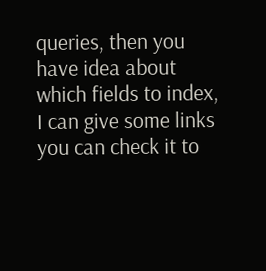queries, then you have idea about which fields to index, I can give some links you can check it to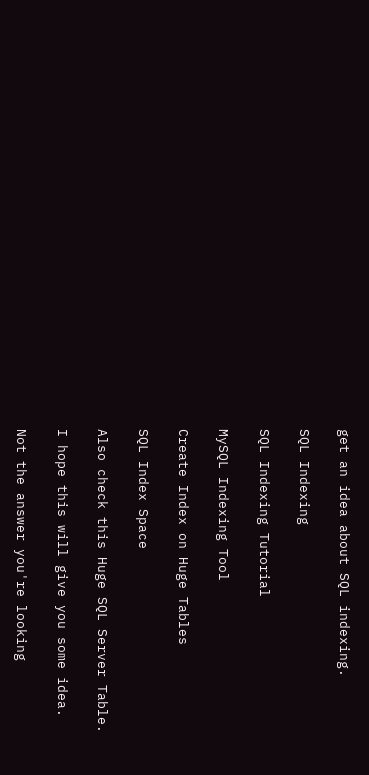get an idea about SQL indexing.

SQL Indexing

SQL Indexing Tutorial

MySQL Indexing Tool

Create Index on Huge Tables

SQL Index Space

Also check this Huge SQL Server Table.

I hope this will give you some idea.

Not the answer you're looking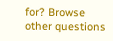for? Browse other questions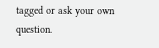tagged or ask your own question.